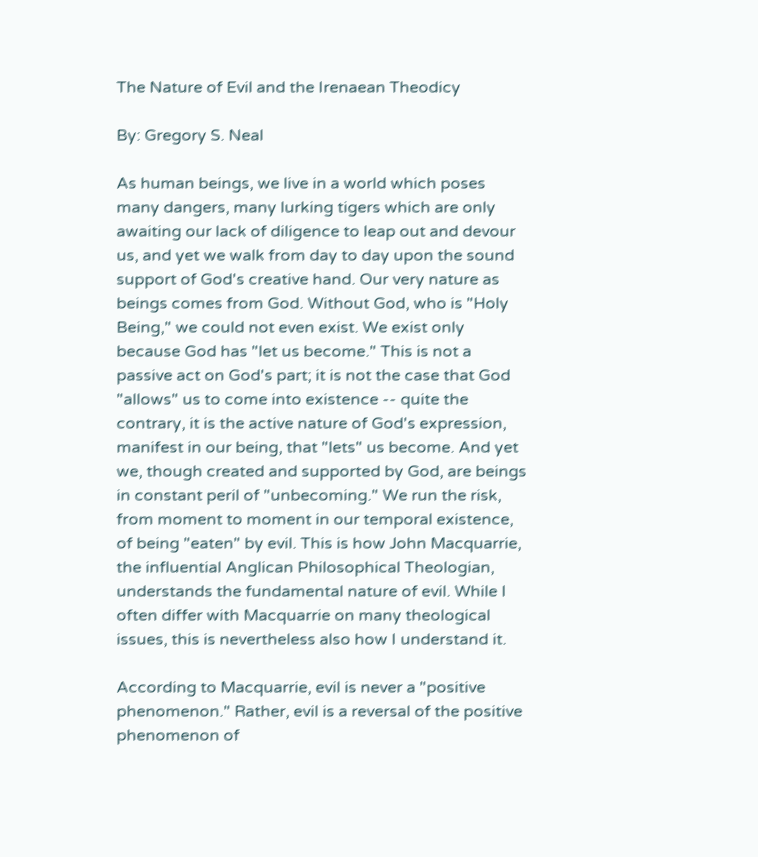The Nature of Evil and the Irenaean Theodicy

By: Gregory S. Neal

As human beings, we live in a world which poses many dangers, many lurking tigers which are only awaiting our lack of diligence to leap out and devour us, and yet we walk from day to day upon the sound support of God's creative hand. Our very nature as beings comes from God. Without God, who is "Holy Being," we could not even exist. We exist only because God has "let us become." This is not a passive act on God's part; it is not the case that God "allows" us to come into existence -- quite the contrary, it is the active nature of God's expression, manifest in our being, that "lets" us become. And yet we, though created and supported by God, are beings in constant peril of "unbecoming." We run the risk, from moment to moment in our temporal existence, of being "eaten" by evil. This is how John Macquarrie, the influential Anglican Philosophical Theologian, understands the fundamental nature of evil. While I often differ with Macquarrie on many theological issues, this is nevertheless also how I understand it.

According to Macquarrie, evil is never a "positive phenomenon." Rather, evil is a reversal of the positive phenomenon of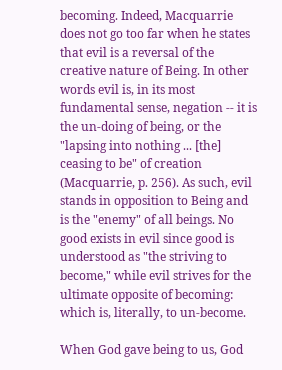becoming. Indeed, Macquarrie does not go too far when he states that evil is a reversal of the creative nature of Being. In other words evil is, in its most fundamental sense, negation -- it is the un-doing of being, or the "lapsing into nothing ... [the] ceasing to be" of creation (Macquarrie, p. 256). As such, evil stands in opposition to Being and is the "enemy" of all beings. No good exists in evil since good is understood as "the striving to become," while evil strives for the ultimate opposite of becoming: which is, literally, to un-become.

When God gave being to us, God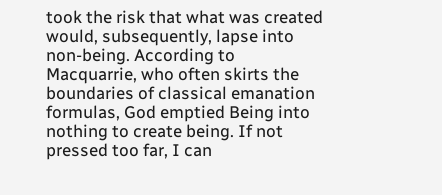took the risk that what was created would, subsequently, lapse into non-being. According to Macquarrie, who often skirts the boundaries of classical emanation formulas, God emptied Being into nothing to create being. If not pressed too far, I can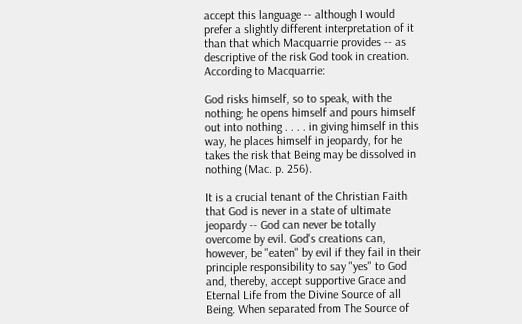accept this language -- although I would prefer a slightly different interpretation of it than that which Macquarrie provides -- as descriptive of the risk God took in creation. According to Macquarrie:

God risks himself, so to speak, with the nothing; he opens himself and pours himself out into nothing . . . . in giving himself in this way, he places himself in jeopardy, for he takes the risk that Being may be dissolved in nothing (Mac. p. 256).

It is a crucial tenant of the Christian Faith that God is never in a state of ultimate jeopardy -- God can never be totally overcome by evil. God's creations can, however, be "eaten" by evil if they fail in their principle responsibility to say "yes" to God and, thereby, accept supportive Grace and Eternal Life from the Divine Source of all Being. When separated from The Source of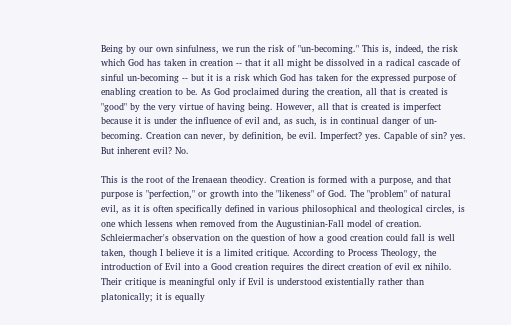Being by our own sinfulness, we run the risk of "un-becoming." This is, indeed, the risk which God has taken in creation -- that it all might be dissolved in a radical cascade of sinful un-becoming -- but it is a risk which God has taken for the expressed purpose of enabling creation to be. As God proclaimed during the creation, all that is created is "good" by the very virtue of having being. However, all that is created is imperfect because it is under the influence of evil and, as such, is in continual danger of un-becoming. Creation can never, by definition, be evil. Imperfect? yes. Capable of sin? yes. But inherent evil? No.

This is the root of the Irenaean theodicy. Creation is formed with a purpose, and that purpose is "perfection," or growth into the "likeness" of God. The "problem" of natural evil, as it is often specifically defined in various philosophical and theological circles, is one which lessens when removed from the Augustinian-Fall model of creation. Schleiermacher's observation on the question of how a good creation could fall is well taken, though I believe it is a limited critique. According to Process Theology, the introduction of Evil into a Good creation requires the direct creation of evil ex nihilo. Their critique is meaningful only if Evil is understood existentially rather than platonically; it is equally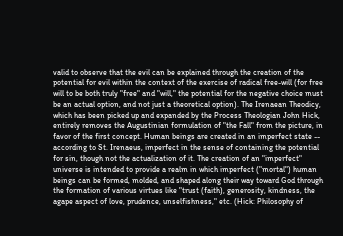valid to observe that the evil can be explained through the creation of the potential for evil within the context of the exercise of radical free-will (for free will to be both truly "free" and "will," the potential for the negative choice must be an actual option, and not just a theoretical option). The Irenaean Theodicy, which has been picked up and expanded by the Process Theologian John Hick, entirely removes the Augustinian formulation of "the Fall" from the picture, in favor of the first concept. Human beings are created in an imperfect state -- according to St. Irenaeus, imperfect in the sense of containing the potential for sin, though not the actualization of it. The creation of an "imperfect" universe is intended to provide a realm in which imperfect ("mortal") human beings can be formed, molded, and shaped along their way toward God through the formation of various virtues like "trust (faith), generosity, kindness, the agape aspect of love, prudence, unselfishness," etc. (Hick: Philosophy of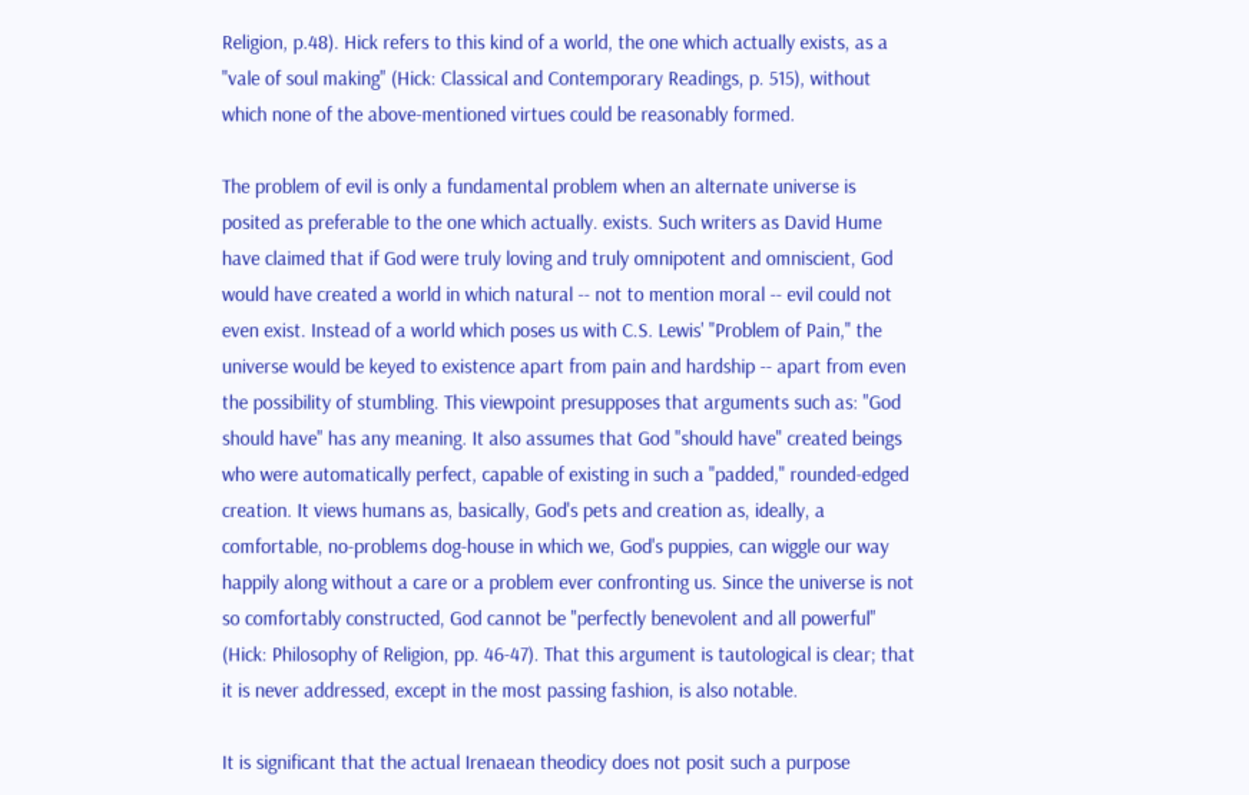Religion, p.48). Hick refers to this kind of a world, the one which actually exists, as a "vale of soul making" (Hick: Classical and Contemporary Readings, p. 515), without which none of the above-mentioned virtues could be reasonably formed.

The problem of evil is only a fundamental problem when an alternate universe is posited as preferable to the one which actually. exists. Such writers as David Hume have claimed that if God were truly loving and truly omnipotent and omniscient, God would have created a world in which natural -- not to mention moral -- evil could not even exist. Instead of a world which poses us with C.S. Lewis' "Problem of Pain," the universe would be keyed to existence apart from pain and hardship -- apart from even the possibility of stumbling. This viewpoint presupposes that arguments such as: "God should have" has any meaning. It also assumes that God "should have" created beings who were automatically perfect, capable of existing in such a "padded," rounded-edged creation. It views humans as, basically, God's pets and creation as, ideally, a comfortable, no-problems dog-house in which we, God's puppies, can wiggle our way happily along without a care or a problem ever confronting us. Since the universe is not so comfortably constructed, God cannot be "perfectly benevolent and all powerful" (Hick: Philosophy of Religion, pp. 46-47). That this argument is tautological is clear; that it is never addressed, except in the most passing fashion, is also notable.

It is significant that the actual Irenaean theodicy does not posit such a purpose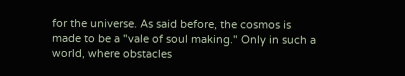for the universe. As said before, the cosmos is made to be a "vale of soul making." Only in such a world, where obstacles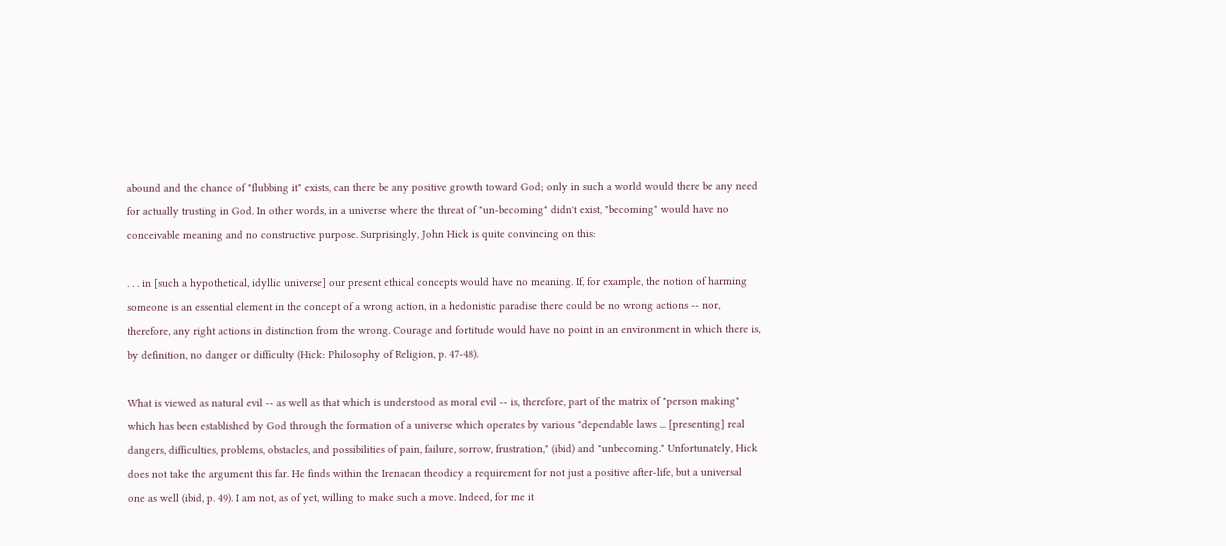abound and the chance of "flubbing it" exists, can there be any positive growth toward God; only in such a world would there be any need for actually trusting in God. In other words, in a universe where the threat of "un-becoming" didn't exist, "becoming" would have no conceivable meaning and no constructive purpose. Surprisingly, John Hick is quite convincing on this:

. . . in [such a hypothetical, idyllic universe] our present ethical concepts would have no meaning. If, for example, the notion of harming someone is an essential element in the concept of a wrong action, in a hedonistic paradise there could be no wrong actions -- nor, therefore, any right actions in distinction from the wrong. Courage and fortitude would have no point in an environment in which there is, by definition, no danger or difficulty (Hick: Philosophy of Religion, p. 47-48).

What is viewed as natural evil -- as well as that which is understood as moral evil -- is, therefore, part of the matrix of "person making" which has been established by God through the formation of a universe which operates by various "dependable laws ... [presenting] real dangers, difficulties, problems, obstacles, and possibilities of pain, failure, sorrow, frustration," (ibid) and "unbecoming." Unfortunately, Hick does not take the argument this far. He finds within the Irenaean theodicy a requirement for not just a positive after-life, but a universal one as well (ibid, p. 49). I am not, as of yet, willing to make such a move. Indeed, for me it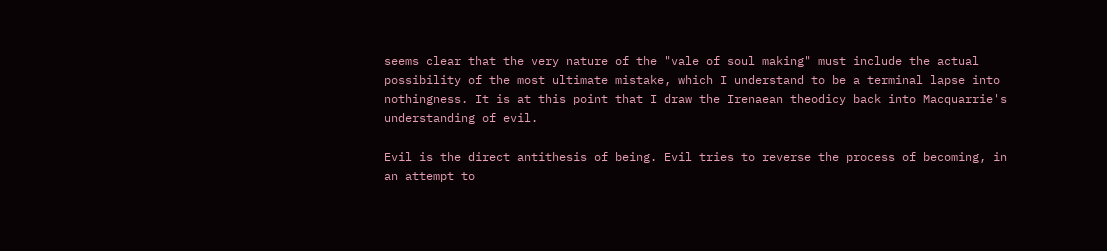seems clear that the very nature of the "vale of soul making" must include the actual possibility of the most ultimate mistake, which I understand to be a terminal lapse into nothingness. It is at this point that I draw the Irenaean theodicy back into Macquarrie's understanding of evil.

Evil is the direct antithesis of being. Evil tries to reverse the process of becoming, in an attempt to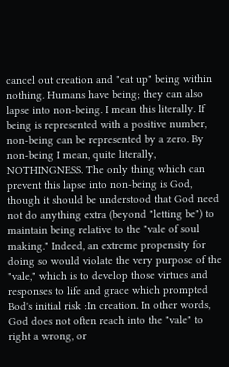cancel out creation and "eat up" being within nothing. Humans have being; they can also lapse into non-being. I mean this literally. If being is represented with a positive number, non-being can be represented by a zero. By non-being I mean, quite literally, NOTHINGNESS. The only thing which can prevent this lapse into non-being is God, though it should be understood that God need not do anything extra (beyond "letting be") to maintain being relative to the "vale of soul making." Indeed, an extreme propensity for doing so would violate the very purpose of the "vale," which is to develop those virtues and responses to life and grace which prompted Bod's initial risk :In creation. In other words, God does not often reach into the "vale" to right a wrong, or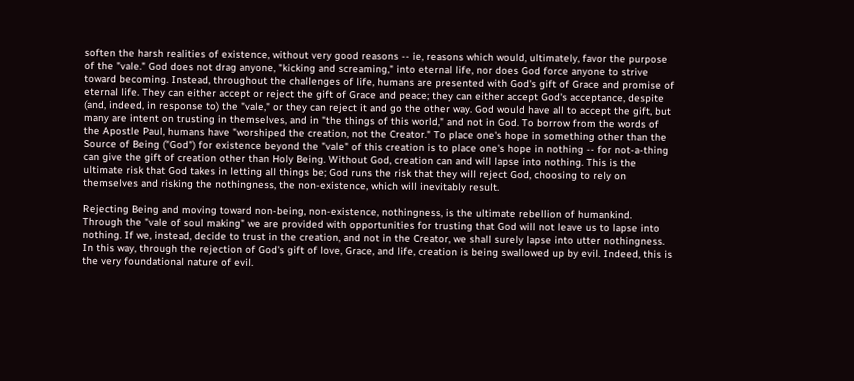soften the harsh realities of existence, without very good reasons -- ie, reasons which would, ultimately, favor the purpose of the "vale." God does not drag anyone, "kicking and screaming," into eternal life, nor does God force anyone to strive toward becoming. Instead, throughout the challenges of life, humans are presented with God's gift of Grace and promise of eternal life. They can either accept or reject the gift of Grace and peace; they can either accept God's acceptance, despite (and, indeed, in response to) the "vale," or they can reject it and go the other way. God would have all to accept the gift, but many are intent on trusting in themselves, and in "the things of this world," and not in God. To borrow from the words of the Apostle Paul, humans have "worshiped the creation, not the Creator." To place one's hope in something other than the Source of Being ("God") for existence beyond the "vale" of this creation is to place one's hope in nothing -- for not-a-thing can give the gift of creation other than Holy Being. Without God, creation can and will lapse into nothing. This is the ultimate risk that God takes in letting all things be; God runs the risk that they will reject God, choosing to rely on themselves and risking the nothingness, the non-existence, which will inevitably result.

Rejecting Being and moving toward non-being, non-existence, nothingness, is the ultimate rebellion of humankind. Through the "vale of soul making" we are provided with opportunities for trusting that God will not leave us to lapse into nothing. If we, instead, decide to trust in the creation, and not in the Creator, we shall surely lapse into utter nothingness. In this way, through the rejection of God's gift of love, Grace, and life, creation is being swallowed up by evil. Indeed, this is the very foundational nature of evil.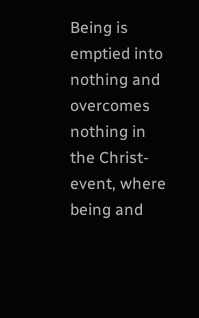Being is emptied into nothing and overcomes nothing in the Christ-event, where being and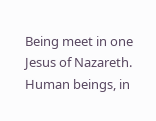Being meet in one Jesus of Nazareth. Human beings, in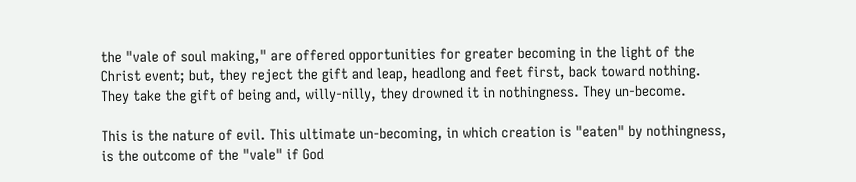the "vale of soul making," are offered opportunities for greater becoming in the light of the Christ event; but, they reject the gift and leap, headlong and feet first, back toward nothing. They take the gift of being and, willy-nilly, they drowned it in nothingness. They un-become.

This is the nature of evil. This ultimate un-becoming, in which creation is "eaten" by nothingness, is the outcome of the "vale" if God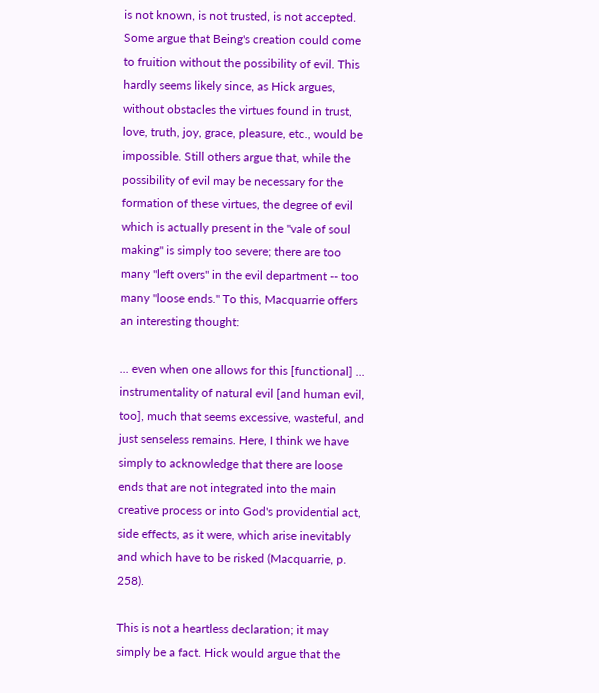is not known, is not trusted, is not accepted. Some argue that Being's creation could come to fruition without the possibility of evil. This hardly seems likely since, as Hick argues, without obstacles the virtues found in trust, love, truth, joy, grace, pleasure, etc., would be impossible. Still others argue that, while the possibility of evil may be necessary for the formation of these virtues, the degree of evil which is actually present in the "vale of soul making" is simply too severe; there are too many "left overs" in the evil department -- too many "loose ends." To this, Macquarrie offers an interesting thought:

... even when one allows for this [functional] ... instrumentality of natural evil [and human evil, too], much that seems excessive, wasteful, and just senseless remains. Here, I think we have simply to acknowledge that there are loose ends that are not integrated into the main creative process or into God's providential act, side effects, as it were, which arise inevitably and which have to be risked (Macquarrie, p. 258).

This is not a heartless declaration; it may simply be a fact. Hick would argue that the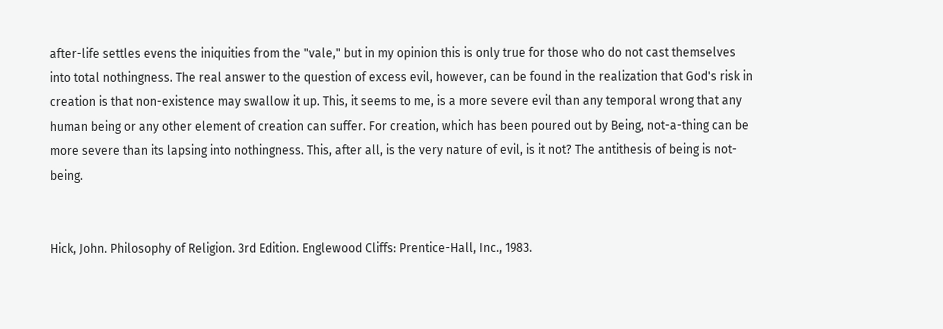after-life settles evens the iniquities from the "vale," but in my opinion this is only true for those who do not cast themselves into total nothingness. The real answer to the question of excess evil, however, can be found in the realization that God's risk in creation is that non-existence may swallow it up. This, it seems to me, is a more severe evil than any temporal wrong that any human being or any other element of creation can suffer. For creation, which has been poured out by Being, not-a-thing can be more severe than its lapsing into nothingness. This, after all, is the very nature of evil, is it not? The antithesis of being is not-being.


Hick, John. Philosophy of Religion. 3rd Edition. Englewood Cliffs: Prentice-Hall, Inc., 1983.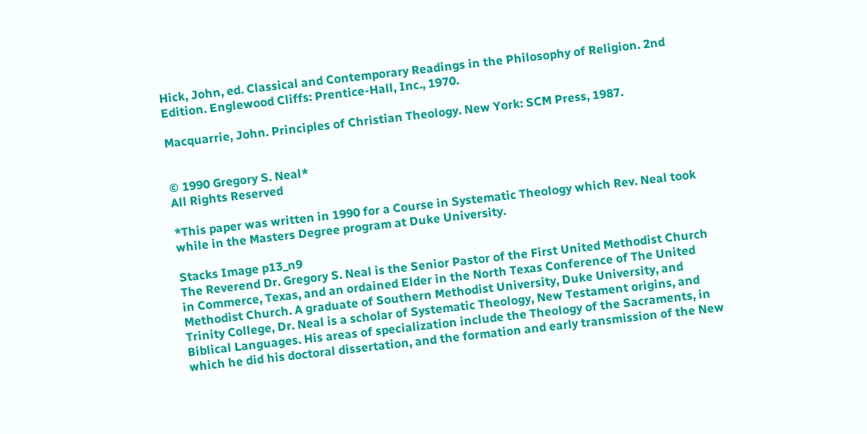Hick, John, ed. Classical and Contemporary Readings in the Philosophy of Religion. 2nd Edition. Englewood Cliffs: Prentice-Hall, Inc., 1970.

Macquarrie, John. Principles of Christian Theology. New York: SCM Press, 1987.


© 1990 Gregory S. Neal*
All Rights Reserved

*This paper was written in 1990 for a Course in Systematic Theology which Rev. Neal took while in the Masters Degree program at Duke University.

Stacks Image p13_n9
The Reverend Dr. Gregory S. Neal is the Senior Pastor of the First United Methodist Church in Commerce, Texas, and an ordained Elder in the North Texas Conference of The United Methodist Church. A graduate of Southern Methodist University, Duke University, and Trinity College, Dr. Neal is a scholar of Systematic Theology, New Testament origins, and Biblical Languages. His areas of specialization include the Theology of the Sacraments, in which he did his doctoral dissertation, and the formation and early transmission of the New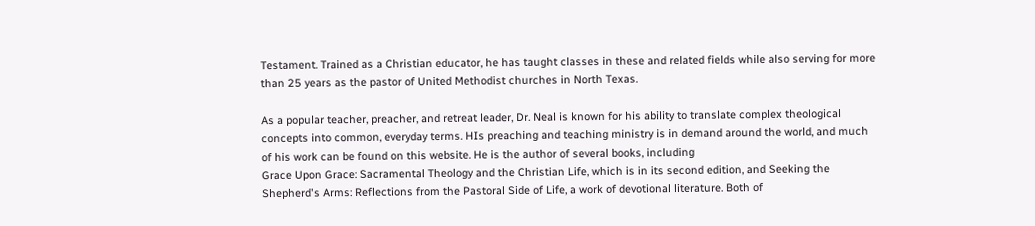Testament. Trained as a Christian educator, he has taught classes in these and related fields while also serving for more than 25 years as the pastor of United Methodist churches in North Texas.

As a popular teacher, preacher, and retreat leader, Dr. Neal is known for his ability to translate complex theological concepts into common, everyday terms. HIs preaching and teaching ministry is in demand around the world, and much of his work can be found on this website. He is the author of several books, including
Grace Upon Grace: Sacramental Theology and the Christian Life, which is in its second edition, and Seeking the Shepherd's Arms: Reflections from the Pastoral Side of Life, a work of devotional literature. Both of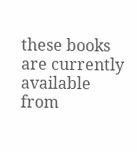these books are currently available from